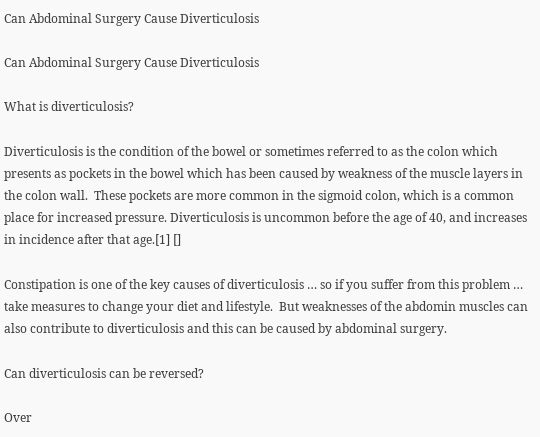Can Abdominal Surgery Cause Diverticulosis

Can Abdominal Surgery Cause Diverticulosis

What is diverticulosis?

Diverticulosis is the condition of the bowel or sometimes referred to as the colon which presents as pockets in the bowel which has been caused by weakness of the muscle layers in the colon wall.  These pockets are more common in the sigmoid colon, which is a common place for increased pressure. Diverticulosis is uncommon before the age of 40, and increases in incidence after that age.[1] []

Constipation is one of the key causes of diverticulosis … so if you suffer from this problem … take measures to change your diet and lifestyle.  But weaknesses of the abdomin muscles can also contribute to diverticulosis and this can be caused by abdominal surgery.

Can diverticulosis can be reversed?

Over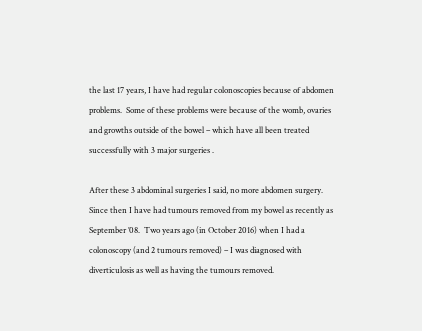the last 17 years, I have had regular colonoscopies because of abdomen problems.  Some of these problems were because of the womb, ovaries and growths outside of the bowel – which have all been treated successfully with 3 major surgeries .

After these 3 abdominal surgeries I said, no more abdomen surgery.  Since then I have had tumours removed from my bowel as recently as September ’08.  Two years ago (in October 2016) when I had a colonoscopy (and 2 tumours removed) – I was diagnosed with diverticulosis as well as having the tumours removed.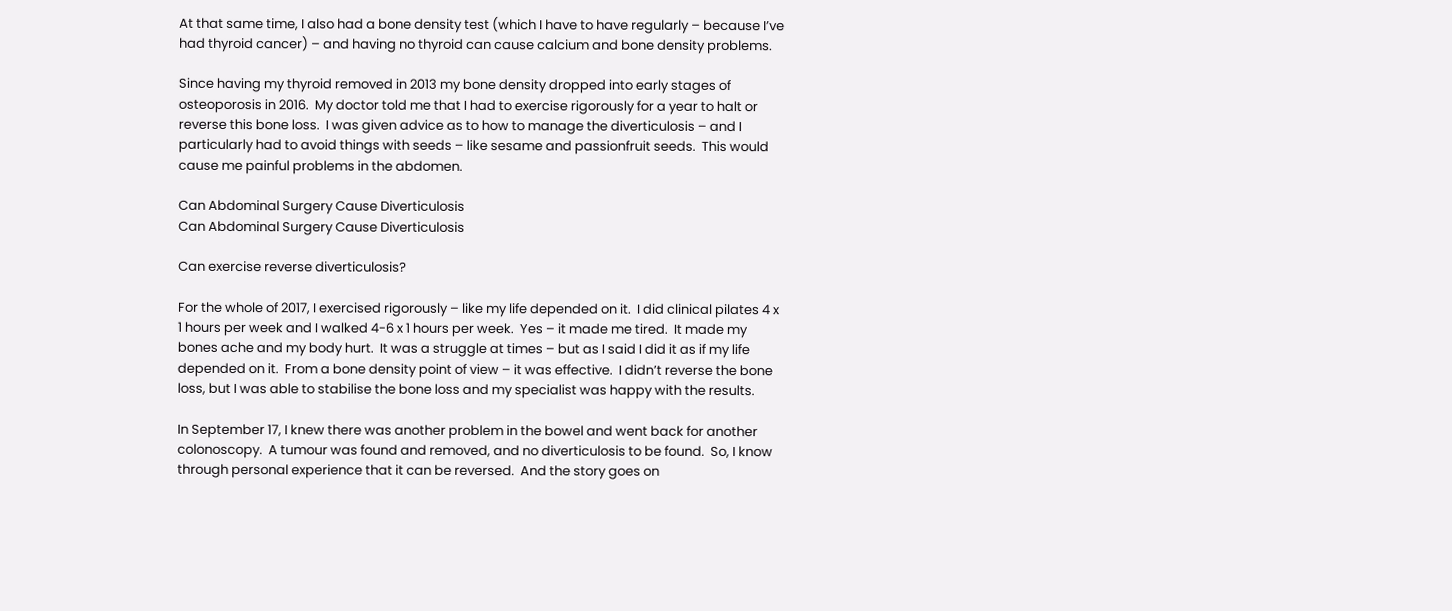At that same time, I also had a bone density test (which I have to have regularly – because I’ve had thyroid cancer) – and having no thyroid can cause calcium and bone density problems.

Since having my thyroid removed in 2013 my bone density dropped into early stages of osteoporosis in 2016.  My doctor told me that I had to exercise rigorously for a year to halt or reverse this bone loss.  I was given advice as to how to manage the diverticulosis – and I particularly had to avoid things with seeds – like sesame and passionfruit seeds.  This would cause me painful problems in the abdomen.

Can Abdominal Surgery Cause Diverticulosis
Can Abdominal Surgery Cause Diverticulosis

Can exercise reverse diverticulosis?

For the whole of 2017, I exercised rigorously – like my life depended on it.  I did clinical pilates 4 x 1 hours per week and I walked 4-6 x 1 hours per week.  Yes – it made me tired.  It made my bones ache and my body hurt.  It was a struggle at times – but as I said I did it as if my life depended on it.  From a bone density point of view – it was effective.  I didn’t reverse the bone loss, but I was able to stabilise the bone loss and my specialist was happy with the results.

In September 17, I knew there was another problem in the bowel and went back for another colonoscopy.  A tumour was found and removed, and no diverticulosis to be found.  So, I know through personal experience that it can be reversed.  And the story goes on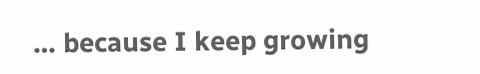… because I keep growing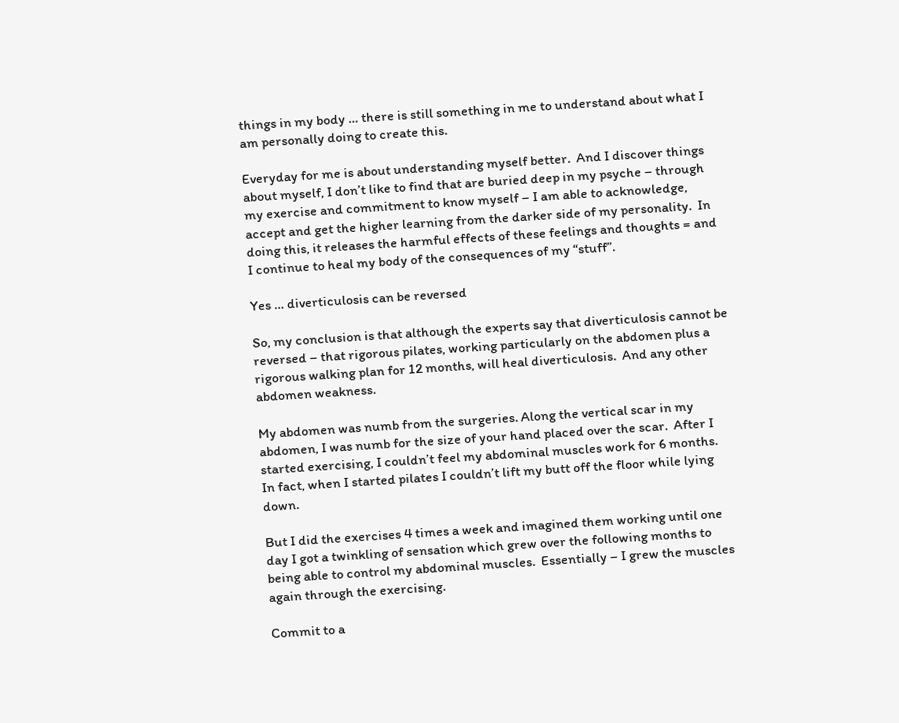things in my body … there is still something in me to understand about what I am personally doing to create this.

Everyday for me is about understanding myself better.  And I discover things about myself, I don’t like to find that are buried deep in my psyche – through my exercise and commitment to know myself – I am able to acknowledge, accept and get the higher learning from the darker side of my personality.  In doing this, it releases the harmful effects of these feelings and thoughts = and I continue to heal my body of the consequences of my “stuff”.

Yes … diverticulosis can be reversed

So, my conclusion is that although the experts say that diverticulosis cannot be reversed – that rigorous pilates, working particularly on the abdomen plus a rigorous walking plan for 12 months, will heal diverticulosis.  And any other abdomen weakness.

My abdomen was numb from the surgeries. Along the vertical scar in my abdomen, I was numb for the size of your hand placed over the scar.  After I started exercising, I couldn’t feel my abdominal muscles work for 6 months.  In fact, when I started pilates I couldn’t lift my butt off the floor while lying down.

But I did the exercises 4 times a week and imagined them working until one day I got a twinkling of sensation which grew over the following months to being able to control my abdominal muscles.  Essentially – I grew the muscles again through the exercising.

Commit to a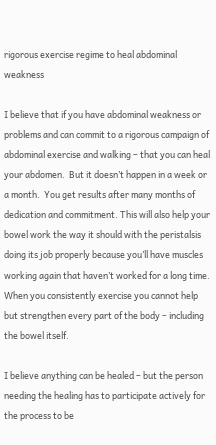rigorous exercise regime to heal abdominal weakness

I believe that if you have abdominal weakness or problems and can commit to a rigorous campaign of abdominal exercise and walking – that you can heal your abdomen.  But it doesn’t happen in a week or a month.  You get results after many months of dedication and commitment. This will also help your bowel work the way it should with the peristalsis doing its job properly because you’ll have muscles working again that haven’t worked for a long time.  When you consistently exercise you cannot help but strengthen every part of the body – including the bowel itself.

I believe anything can be healed – but the person needing the healing has to participate actively for the process to be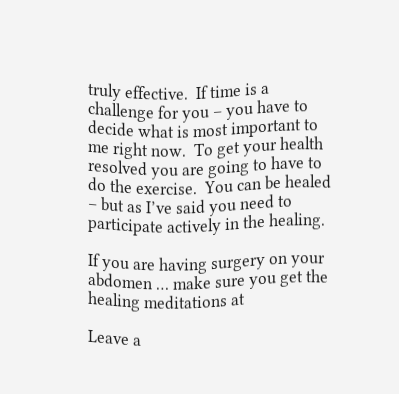truly effective.  If time is a challenge for you – you have to decide what is most important to me right now.  To get your health resolved you are going to have to do the exercise.  You can be healed – but as I’ve said you need to participate actively in the healing.

If you are having surgery on your abdomen … make sure you get the healing meditations at

Leave a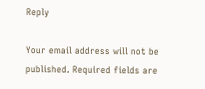Reply

Your email address will not be published. Required fields are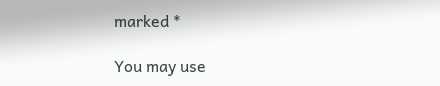marked *

You may use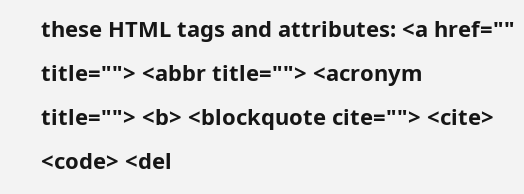these HTML tags and attributes: <a href="" title=""> <abbr title=""> <acronym title=""> <b> <blockquote cite=""> <cite> <code> <del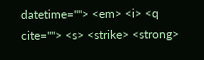datetime=""> <em> <i> <q cite=""> <s> <strike> <strong>